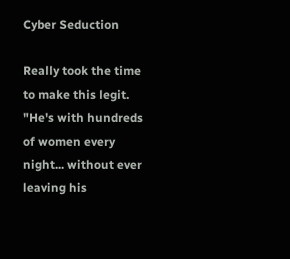Cyber Seduction

Really took the time to make this legit.
"He's with hundreds of women every night... without ever leaving his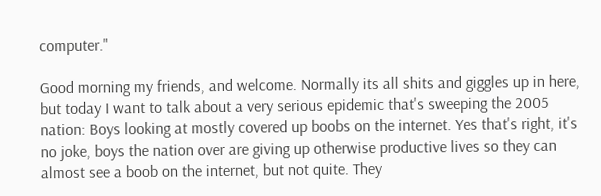computer."

Good morning my friends, and welcome. Normally its all shits and giggles up in here, but today I want to talk about a very serious epidemic that's sweeping the 2005 nation: Boys looking at mostly covered up boobs on the internet. Yes that's right, it's no joke, boys the nation over are giving up otherwise productive lives so they can almost see a boob on the internet, but not quite. They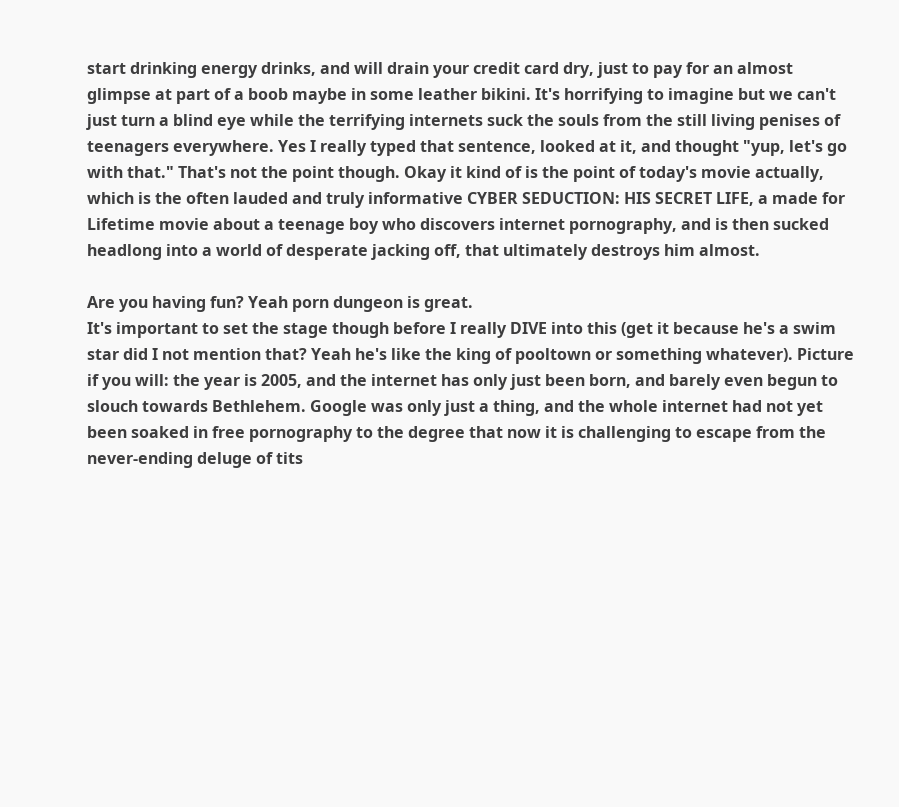start drinking energy drinks, and will drain your credit card dry, just to pay for an almost glimpse at part of a boob maybe in some leather bikini. It's horrifying to imagine but we can't just turn a blind eye while the terrifying internets suck the souls from the still living penises of teenagers everywhere. Yes I really typed that sentence, looked at it, and thought "yup, let's go with that." That's not the point though. Okay it kind of is the point of today's movie actually, which is the often lauded and truly informative CYBER SEDUCTION: HIS SECRET LIFE, a made for Lifetime movie about a teenage boy who discovers internet pornography, and is then sucked headlong into a world of desperate jacking off, that ultimately destroys him almost.

Are you having fun? Yeah porn dungeon is great.
It's important to set the stage though before I really DIVE into this (get it because he's a swim star did I not mention that? Yeah he's like the king of pooltown or something whatever). Picture if you will: the year is 2005, and the internet has only just been born, and barely even begun to slouch towards Bethlehem. Google was only just a thing, and the whole internet had not yet been soaked in free pornography to the degree that now it is challenging to escape from the never-ending deluge of tits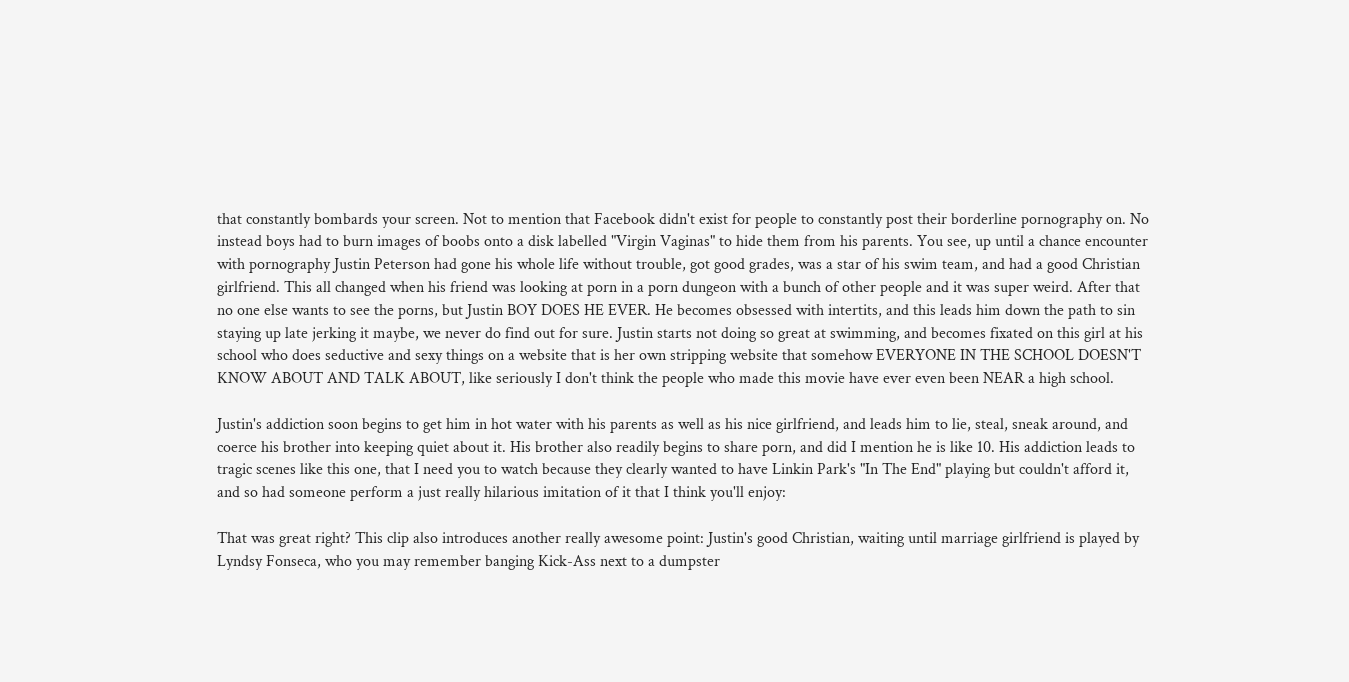that constantly bombards your screen. Not to mention that Facebook didn't exist for people to constantly post their borderline pornography on. No instead boys had to burn images of boobs onto a disk labelled "Virgin Vaginas" to hide them from his parents. You see, up until a chance encounter with pornography Justin Peterson had gone his whole life without trouble, got good grades, was a star of his swim team, and had a good Christian girlfriend. This all changed when his friend was looking at porn in a porn dungeon with a bunch of other people and it was super weird. After that no one else wants to see the porns, but Justin BOY DOES HE EVER. He becomes obsessed with intertits, and this leads him down the path to sin staying up late jerking it maybe, we never do find out for sure. Justin starts not doing so great at swimming, and becomes fixated on this girl at his school who does seductive and sexy things on a website that is her own stripping website that somehow EVERYONE IN THE SCHOOL DOESN'T KNOW ABOUT AND TALK ABOUT, like seriously I don't think the people who made this movie have ever even been NEAR a high school.

Justin's addiction soon begins to get him in hot water with his parents as well as his nice girlfriend, and leads him to lie, steal, sneak around, and coerce his brother into keeping quiet about it. His brother also readily begins to share porn, and did I mention he is like 10. His addiction leads to tragic scenes like this one, that I need you to watch because they clearly wanted to have Linkin Park's "In The End" playing but couldn't afford it, and so had someone perform a just really hilarious imitation of it that I think you'll enjoy:

That was great right? This clip also introduces another really awesome point: Justin's good Christian, waiting until marriage girlfriend is played by Lyndsy Fonseca, who you may remember banging Kick-Ass next to a dumpster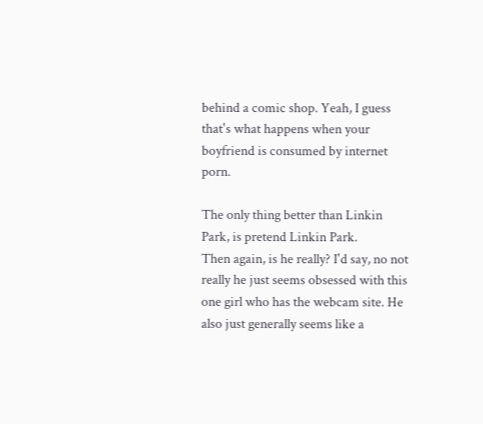behind a comic shop. Yeah, I guess that's what happens when your boyfriend is consumed by internet porn.

The only thing better than Linkin Park, is pretend Linkin Park.
Then again, is he really? I'd say, no not really he just seems obsessed with this one girl who has the webcam site. He also just generally seems like a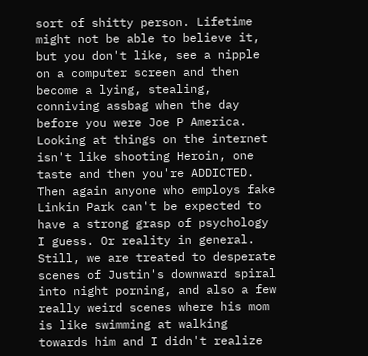sort of shitty person. Lifetime might not be able to believe it, but you don't like, see a nipple on a computer screen and then become a lying, stealing, conniving assbag when the day before you were Joe P America. Looking at things on the internet isn't like shooting Heroin, one taste and then you're ADDICTED. Then again anyone who employs fake Linkin Park can't be expected to have a strong grasp of psychology I guess. Or reality in general. Still, we are treated to desperate scenes of Justin's downward spiral into night porning, and also a few really weird scenes where his mom is like swimming at walking towards him and I didn't realize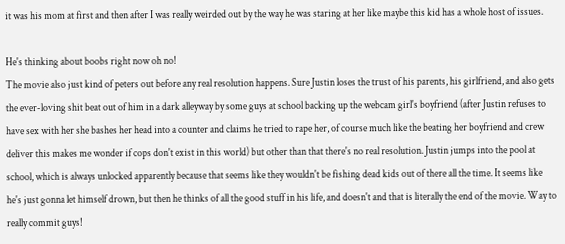it was his mom at first and then after I was really weirded out by the way he was staring at her like maybe this kid has a whole host of issues.

He's thinking about boobs right now oh no!
The movie also just kind of peters out before any real resolution happens. Sure Justin loses the trust of his parents, his girlfriend, and also gets the ever-loving shit beat out of him in a dark alleyway by some guys at school backing up the webcam girl's boyfriend (after Justin refuses to have sex with her she bashes her head into a counter and claims he tried to rape her, of course much like the beating her boyfriend and crew deliver this makes me wonder if cops don't exist in this world) but other than that there's no real resolution. Justin jumps into the pool at school, which is always unlocked apparently because that seems like they wouldn't be fishing dead kids out of there all the time. It seems like he's just gonna let himself drown, but then he thinks of all the good stuff in his life, and doesn't and that is literally the end of the movie. Way to really commit guys!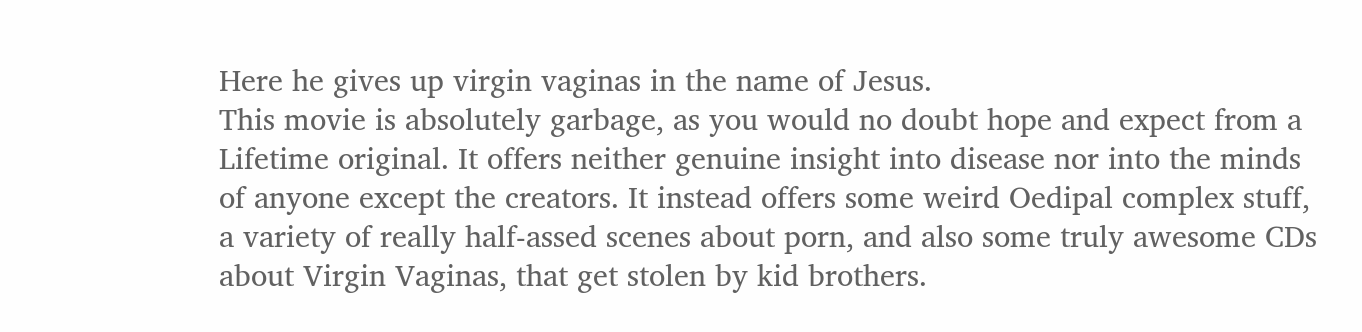Here he gives up virgin vaginas in the name of Jesus.
This movie is absolutely garbage, as you would no doubt hope and expect from a Lifetime original. It offers neither genuine insight into disease nor into the minds of anyone except the creators. It instead offers some weird Oedipal complex stuff, a variety of really half-assed scenes about porn, and also some truly awesome CDs about Virgin Vaginas, that get stolen by kid brothers.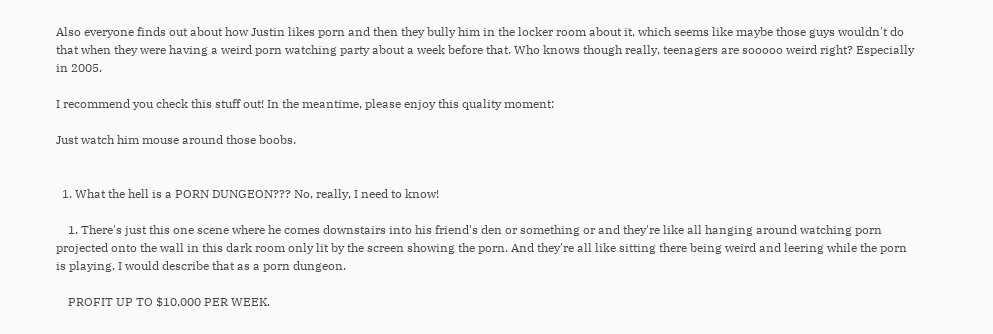Also everyone finds out about how Justin likes porn and then they bully him in the locker room about it, which seems like maybe those guys wouldn't do that when they were having a weird porn watching party about a week before that. Who knows though really, teenagers are sooooo weird right? Especially in 2005.

I recommend you check this stuff out! In the meantime, please enjoy this quality moment:

Just watch him mouse around those boobs.


  1. What the hell is a PORN DUNGEON??? No, really, I need to know!

    1. There's just this one scene where he comes downstairs into his friend's den or something or and they're like all hanging around watching porn projected onto the wall in this dark room only lit by the screen showing the porn. And they're all like sitting there being weird and leering while the porn is playing. I would describe that as a porn dungeon.

    PROFIT UP TO $10,000 PER WEEK.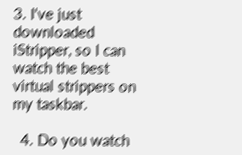3. I've just downloaded iStripper, so I can watch the best virtual strippers on my taskbar.

  4. Do you watch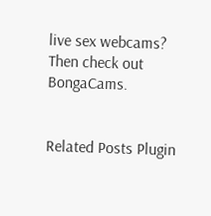live sex webcams? Then check out BongaCams.


Related Posts Plugin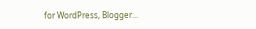for WordPress, Blogger...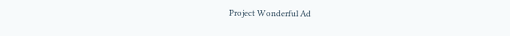Project Wonderful Ad